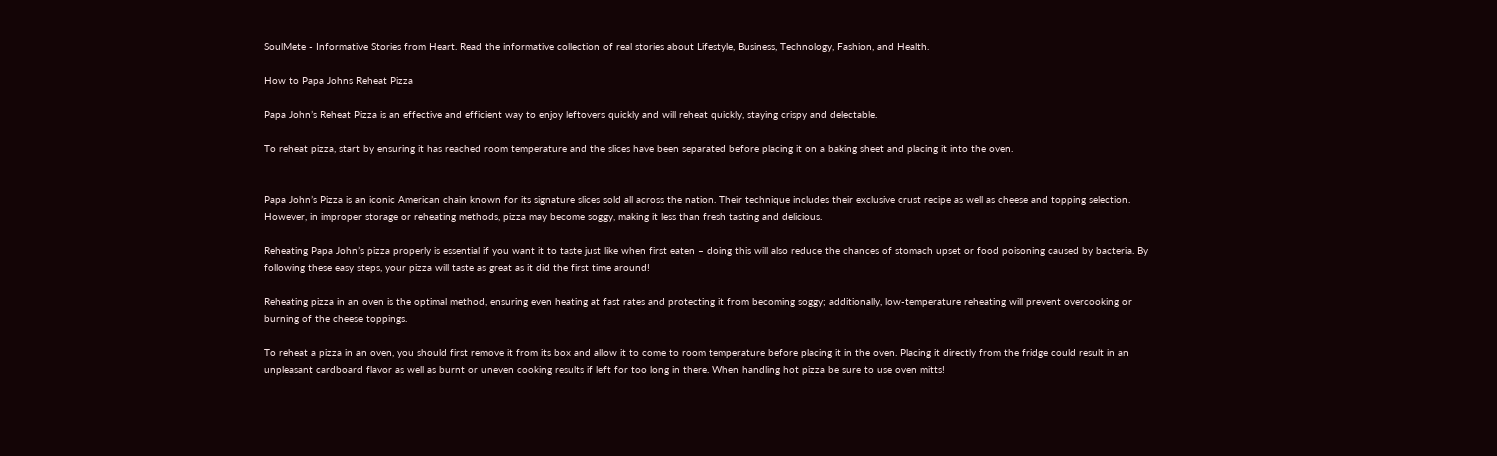SoulMete - Informative Stories from Heart. Read the informative collection of real stories about Lifestyle, Business, Technology, Fashion, and Health.

How to Papa Johns Reheat Pizza

Papa John’s Reheat Pizza is an effective and efficient way to enjoy leftovers quickly and will reheat quickly, staying crispy and delectable.

To reheat pizza, start by ensuring it has reached room temperature and the slices have been separated before placing it on a baking sheet and placing it into the oven.


Papa John’s Pizza is an iconic American chain known for its signature slices sold all across the nation. Their technique includes their exclusive crust recipe as well as cheese and topping selection. However, in improper storage or reheating methods, pizza may become soggy, making it less than fresh tasting and delicious.

Reheating Papa John’s pizza properly is essential if you want it to taste just like when first eaten – doing this will also reduce the chances of stomach upset or food poisoning caused by bacteria. By following these easy steps, your pizza will taste as great as it did the first time around!

Reheating pizza in an oven is the optimal method, ensuring even heating at fast rates and protecting it from becoming soggy; additionally, low-temperature reheating will prevent overcooking or burning of the cheese toppings.

To reheat a pizza in an oven, you should first remove it from its box and allow it to come to room temperature before placing it in the oven. Placing it directly from the fridge could result in an unpleasant cardboard flavor as well as burnt or uneven cooking results if left for too long in there. When handling hot pizza be sure to use oven mitts!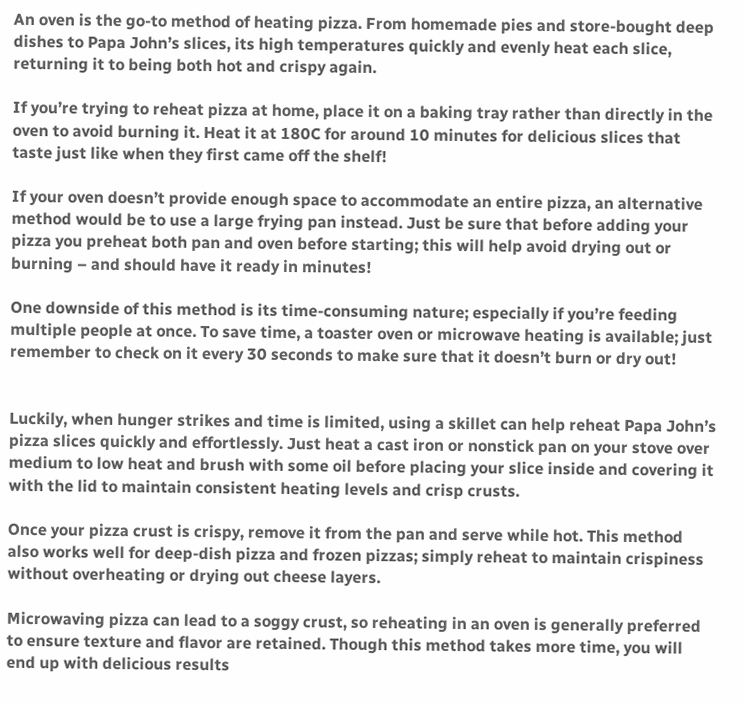An oven is the go-to method of heating pizza. From homemade pies and store-bought deep dishes to Papa John’s slices, its high temperatures quickly and evenly heat each slice, returning it to being both hot and crispy again.

If you’re trying to reheat pizza at home, place it on a baking tray rather than directly in the oven to avoid burning it. Heat it at 180C for around 10 minutes for delicious slices that taste just like when they first came off the shelf!

If your oven doesn’t provide enough space to accommodate an entire pizza, an alternative method would be to use a large frying pan instead. Just be sure that before adding your pizza you preheat both pan and oven before starting; this will help avoid drying out or burning – and should have it ready in minutes!

One downside of this method is its time-consuming nature; especially if you’re feeding multiple people at once. To save time, a toaster oven or microwave heating is available; just remember to check on it every 30 seconds to make sure that it doesn’t burn or dry out!


Luckily, when hunger strikes and time is limited, using a skillet can help reheat Papa John’s pizza slices quickly and effortlessly. Just heat a cast iron or nonstick pan on your stove over medium to low heat and brush with some oil before placing your slice inside and covering it with the lid to maintain consistent heating levels and crisp crusts.

Once your pizza crust is crispy, remove it from the pan and serve while hot. This method also works well for deep-dish pizza and frozen pizzas; simply reheat to maintain crispiness without overheating or drying out cheese layers.

Microwaving pizza can lead to a soggy crust, so reheating in an oven is generally preferred to ensure texture and flavor are retained. Though this method takes more time, you will end up with delicious results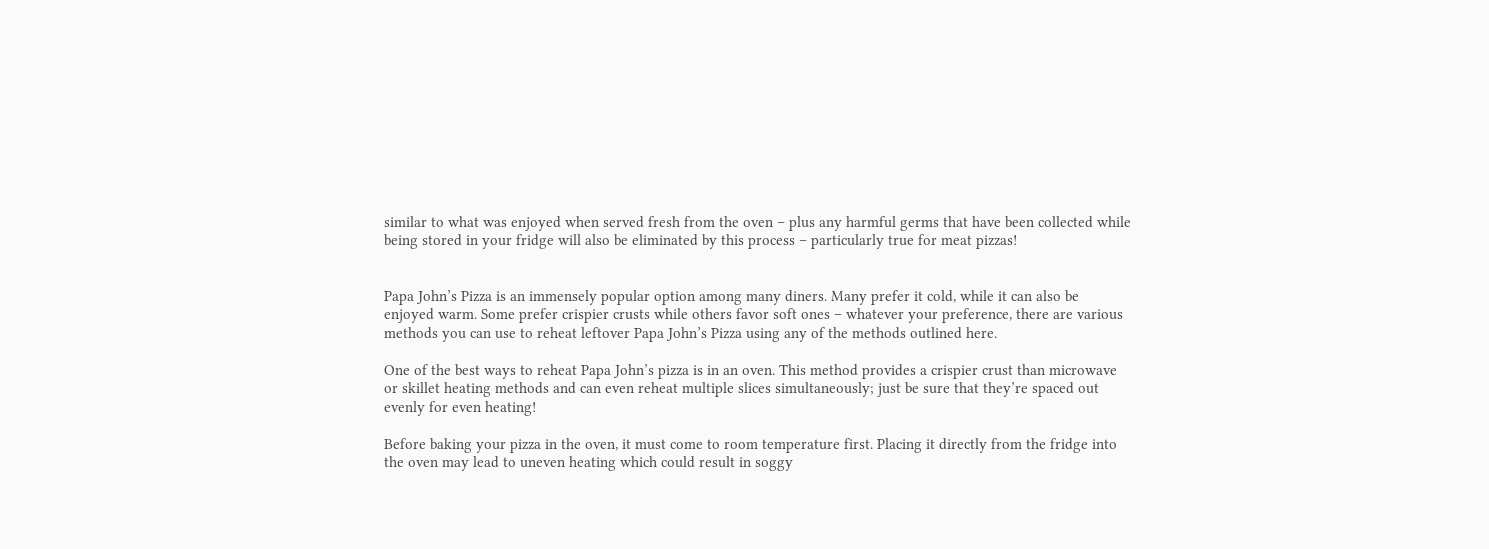similar to what was enjoyed when served fresh from the oven – plus any harmful germs that have been collected while being stored in your fridge will also be eliminated by this process – particularly true for meat pizzas!


Papa John’s Pizza is an immensely popular option among many diners. Many prefer it cold, while it can also be enjoyed warm. Some prefer crispier crusts while others favor soft ones – whatever your preference, there are various methods you can use to reheat leftover Papa John’s Pizza using any of the methods outlined here.

One of the best ways to reheat Papa John’s pizza is in an oven. This method provides a crispier crust than microwave or skillet heating methods and can even reheat multiple slices simultaneously; just be sure that they’re spaced out evenly for even heating!

Before baking your pizza in the oven, it must come to room temperature first. Placing it directly from the fridge into the oven may lead to uneven heating which could result in soggy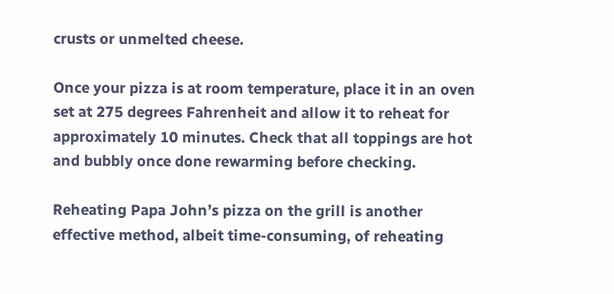crusts or unmelted cheese.

Once your pizza is at room temperature, place it in an oven set at 275 degrees Fahrenheit and allow it to reheat for approximately 10 minutes. Check that all toppings are hot and bubbly once done rewarming before checking.

Reheating Papa John’s pizza on the grill is another effective method, albeit time-consuming, of reheating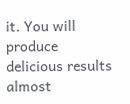it. You will produce delicious results almost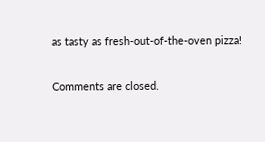as tasty as fresh-out-of-the-oven pizza!

Comments are closed.